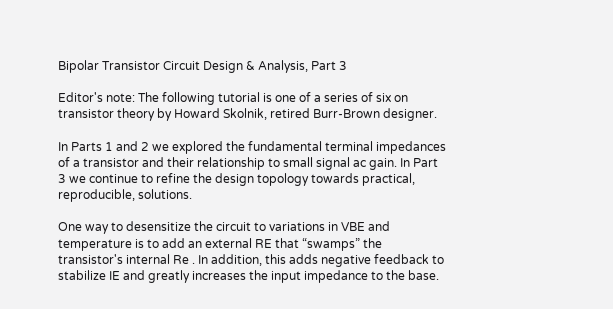Bipolar Transistor Circuit Design & Analysis, Part 3

Editor's note: The following tutorial is one of a series of six on transistor theory by Howard Skolnik, retired Burr-Brown designer.

In Parts 1 and 2 we explored the fundamental terminal impedances of a transistor and their relationship to small signal ac gain. In Part 3 we continue to refine the design topology towards practical, reproducible, solutions.

One way to desensitize the circuit to variations in VBE and temperature is to add an external RE that “swamps” the transistor's internal Re . In addition, this adds negative feedback to stabilize IE and greatly increases the input impedance to the base.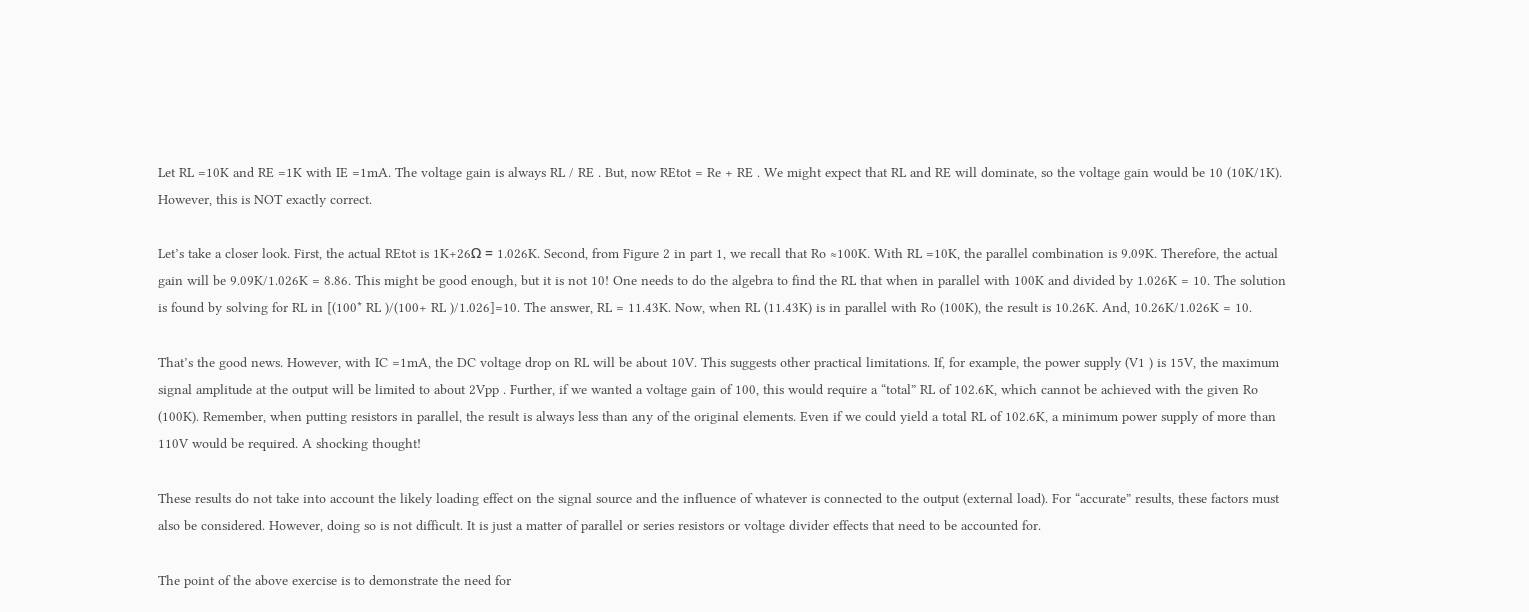Let RL =10K and RE =1K with IE =1mA. The voltage gain is always RL / RE . But, now REtot = Re + RE . We might expect that RL and RE will dominate, so the voltage gain would be 10 (10K/1K). However, this is NOT exactly correct.

Let’s take a closer look. First, the actual REtot is 1K+26Ω = 1.026K. Second, from Figure 2 in part 1, we recall that Ro ≈100K. With RL =10K, the parallel combination is 9.09K. Therefore, the actual gain will be 9.09K/1.026K = 8.86. This might be good enough, but it is not 10! One needs to do the algebra to find the RL that when in parallel with 100K and divided by 1.026K = 10. The solution is found by solving for RL in [(100* RL )/(100+ RL )/1.026]=10. The answer, RL = 11.43K. Now, when RL (11.43K) is in parallel with Ro (100K), the result is 10.26K. And, 10.26K/1.026K = 10.

That’s the good news. However, with IC =1mA, the DC voltage drop on RL will be about 10V. This suggests other practical limitations. If, for example, the power supply (V1 ) is 15V, the maximum signal amplitude at the output will be limited to about 2Vpp . Further, if we wanted a voltage gain of 100, this would require a “total” RL of 102.6K, which cannot be achieved with the given Ro (100K). Remember, when putting resistors in parallel, the result is always less than any of the original elements. Even if we could yield a total RL of 102.6K, a minimum power supply of more than 110V would be required. A shocking thought!

These results do not take into account the likely loading effect on the signal source and the influence of whatever is connected to the output (external load). For “accurate” results, these factors must also be considered. However, doing so is not difficult. It is just a matter of parallel or series resistors or voltage divider effects that need to be accounted for.

The point of the above exercise is to demonstrate the need for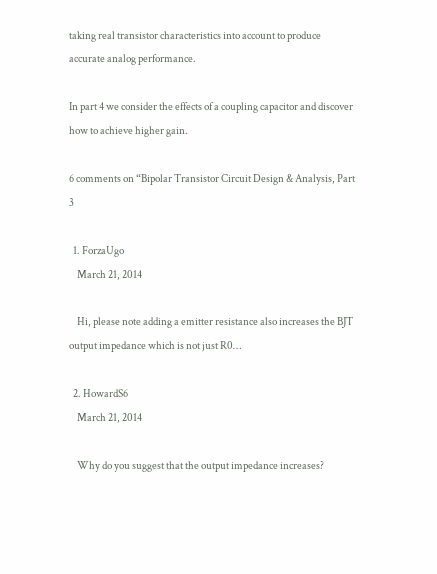taking real transistor characteristics into account to produce accurate analog performance.

In part 4 we consider the effects of a coupling capacitor and discover how to achieve higher gain.

6 comments on “Bipolar Transistor Circuit Design & Analysis, Part 3

  1. ForzaUgo
    March 21, 2014

    Hi, please note adding a emitter resistance also increases the BJT output impedance which is not just R0…

  2. HowardS6
    March 21, 2014

    Why do you suggest that the output impedance increases?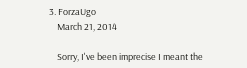3. ForzaUgo
    March 21, 2014

    Sorry, I've been imprecise I meant the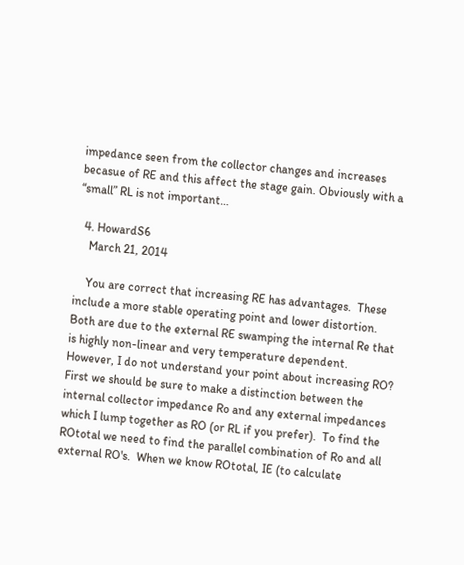impedance seen from the collector changes and increases becasue of RE and this affect the stage gain. Obviously with a “small” RL is not important…

  4. HowardS6
    March 21, 2014

    You are correct that increasing RE has advantages.  These include a more stable operating point and lower distortion.  Both are due to the external RE swamping the internal Re that is highly non-linear and very temperature dependent.  However, I do not understand your point about increasing RO?  First we should be sure to make a distinction between the internal collector impedance Ro and any external impedances which I lump together as RO (or RL if you prefer).  To find the ROtotal we need to find the parallel combination of Ro and all external RO's.  When we know ROtotal, IE (to calculate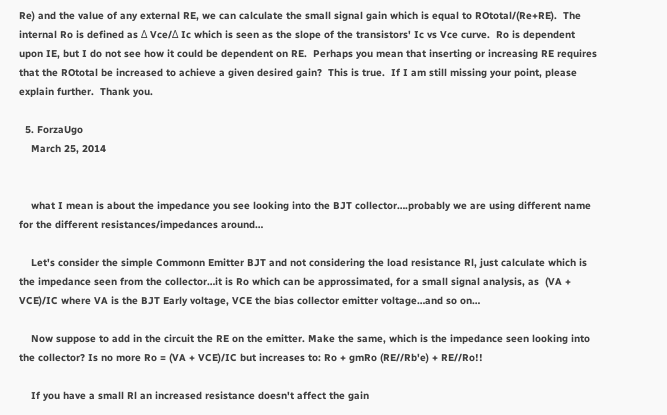Re) and the value of any external RE, we can calculate the small signal gain which is equal to ROtotal/(Re+RE).  The internal Ro is defined as Δ Vce/Δ Ic which is seen as the slope of the transistors' Ic vs Vce curve.  Ro is dependent upon IE, but I do not see how it could be dependent on RE.  Perhaps you mean that inserting or increasing RE requires that the ROtotal be increased to achieve a given desired gain?  This is true.  If I am still missing your point, please explain further.  Thank you.

  5. ForzaUgo
    March 25, 2014


    what I mean is about the impedance you see looking into the BJT collector….probably we are using different name for the different resistances/impedances around…

    Let's consider the simple Commonn Emitter BJT and not considering the load resistance Rl, just calculate which is the impedance seen from the collector…it is Ro which can be approssimated, for a small signal analysis, as  (VA + VCE)/IC where VA is the BJT Early voltage, VCE the bias collector emitter voltage…and so on…

    Now suppose to add in the circuit the RE on the emitter. Make the same, which is the impedance seen looking into the collector? Is no more Ro = (VA + VCE)/IC but increases to: Ro + gmRo (RE//Rb'e) + RE//Ro!!

    If you have a small Rl an increased resistance doesn't affect the gain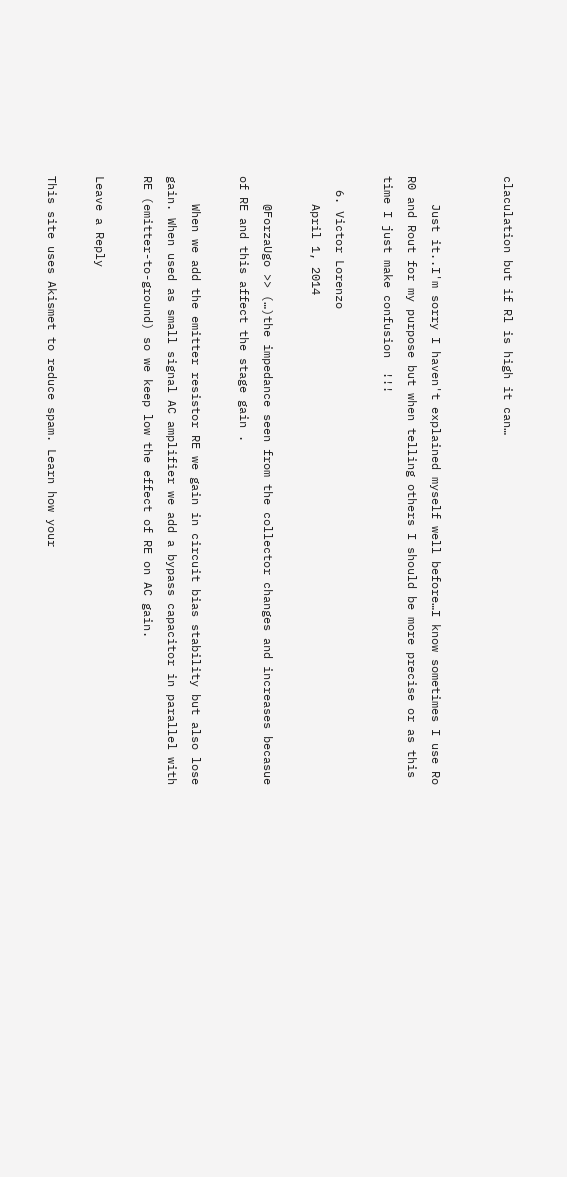claculation but if Rl is high it can…


    Just it..I'm sorry I haven't explained myself well before…I know sometimes I use Ro R0 and Rout for my purpose but when telling others I should be more precise or as this time I just make confusion  !!!

  6. Victor Lorenzo
    April 1, 2014

    @ForzaUgo >> (…)the impedance seen from the collector changes and increases becasue of RE and this affect the stage gain .

    When we add the emitter resistor RE we gain in circuit bias stability but also lose gain. When used as small signal AC amplifier we add a bypass capacitor in parallel with RE (emitter-to-ground) so we keep low the effect of RE on AC gain.

Leave a Reply

This site uses Akismet to reduce spam. Learn how your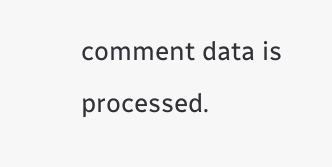comment data is processed.